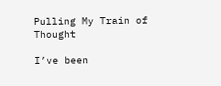Pulling My Train of Thought

I’ve been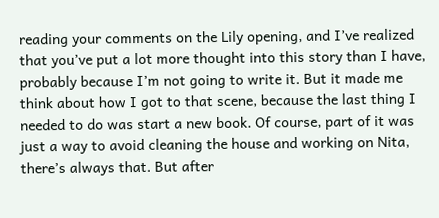reading your comments on the Lily opening, and I’ve realized that you’ve put a lot more thought into this story than I have, probably because I’m not going to write it. But it made me think about how I got to that scene, because the last thing I needed to do was start a new book. Of course, part of it was just a way to avoid cleaning the house and working on Nita, there’s always that. But after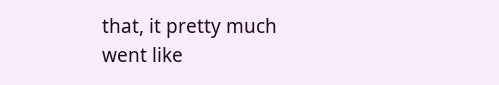that, it pretty much went like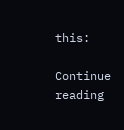this:

Continue reading